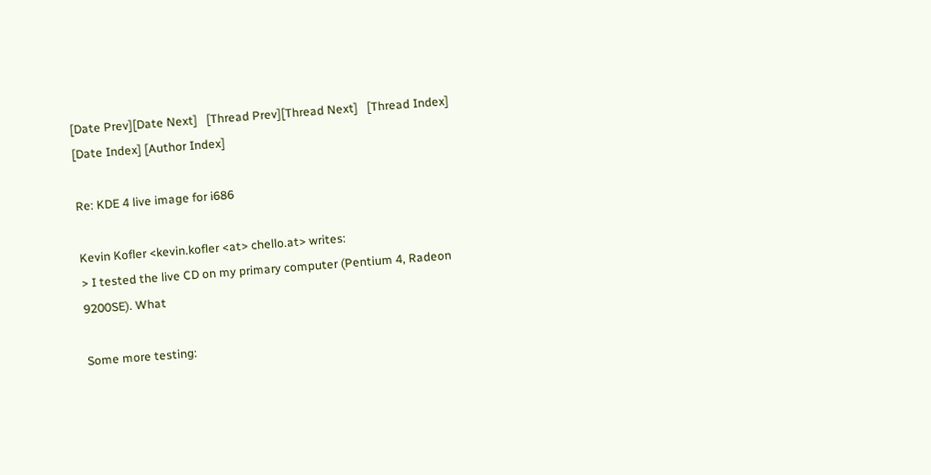[Date Prev][Date Next]   [Thread Prev][Thread Next]   [Thread Index] [Date Index] [Author Index]

Re: KDE 4 live image for i686

Kevin Kofler <kevin.kofler <at> chello.at> writes:
> I tested the live CD on my primary computer (Pentium 4, Radeon 9200SE). What

Some more testing: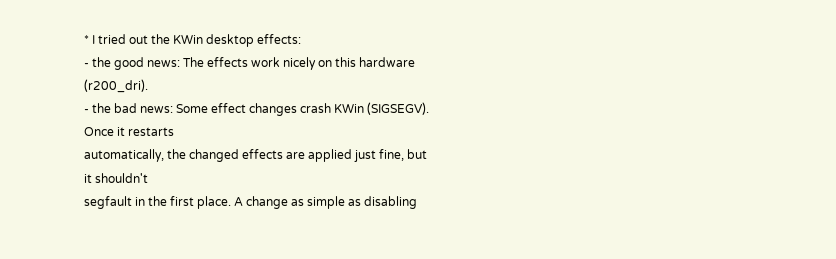* I tried out the KWin desktop effects:
- the good news: The effects work nicely on this hardware (r200_dri).
- the bad news: Some effect changes crash KWin (SIGSEGV). Once it restarts
automatically, the changed effects are applied just fine, but it shouldn't
segfault in the first place. A change as simple as disabling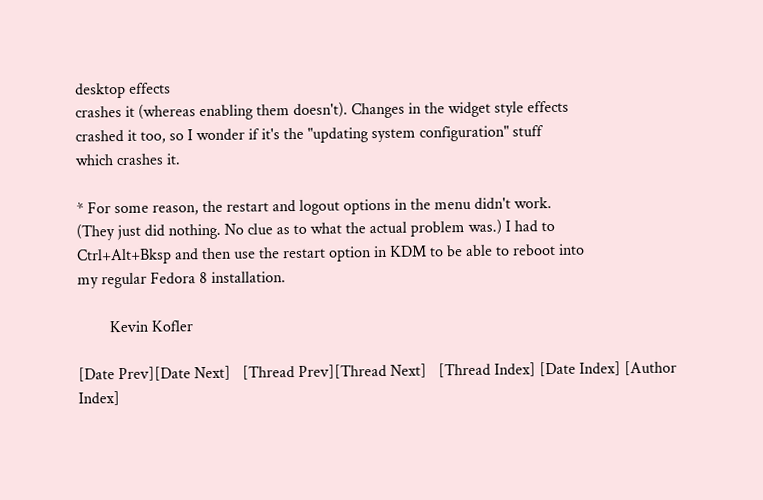desktop effects
crashes it (whereas enabling them doesn't). Changes in the widget style effects
crashed it too, so I wonder if it's the "updating system configuration" stuff
which crashes it.

* For some reason, the restart and logout options in the menu didn't work.
(They just did nothing. No clue as to what the actual problem was.) I had to
Ctrl+Alt+Bksp and then use the restart option in KDM to be able to reboot into
my regular Fedora 8 installation.

        Kevin Kofler

[Date Prev][Date Next]   [Thread Prev][Thread Next]   [Thread Index] [Date Index] [Author Index]